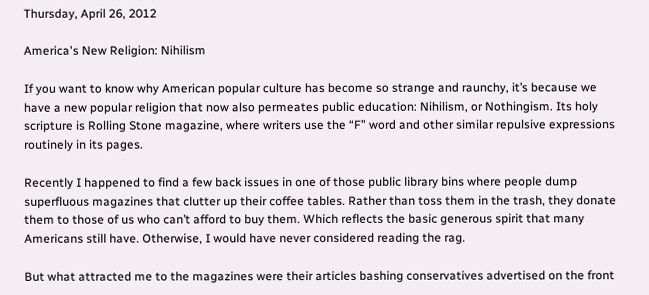Thursday, April 26, 2012

America's New Religion: Nihilism

If you want to know why American popular culture has become so strange and raunchy, it’s because we have a new popular religion that now also permeates public education: Nihilism, or Nothingism. Its holy scripture is Rolling Stone magazine, where writers use the “F” word and other similar repulsive expressions routinely in its pages.

Recently I happened to find a few back issues in one of those public library bins where people dump superfluous magazines that clutter up their coffee tables. Rather than toss them in the trash, they donate them to those of us who can’t afford to buy them. Which reflects the basic generous spirit that many Americans still have. Otherwise, I would have never considered reading the rag.

But what attracted me to the magazines were their articles bashing conservatives advertised on the front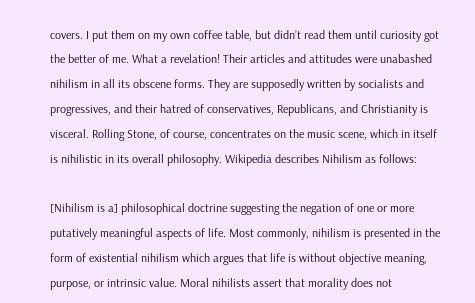covers. I put them on my own coffee table, but didn’t read them until curiosity got the better of me. What a revelation! Their articles and attitudes were unabashed nihilism in all its obscene forms. They are supposedly written by socialists and progressives, and their hatred of conservatives, Republicans, and Christianity is visceral. Rolling Stone, of course, concentrates on the music scene, which in itself is nihilistic in its overall philosophy. Wikipedia describes Nihilism as follows:

[Nihilism is a] philosophical doctrine suggesting the negation of one or more putatively meaningful aspects of life. Most commonly, nihilism is presented in the form of existential nihilism which argues that life is without objective meaning, purpose, or intrinsic value. Moral nihilists assert that morality does not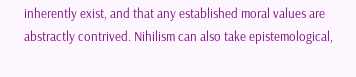inherently exist, and that any established moral values are abstractly contrived. Nihilism can also take epistemological,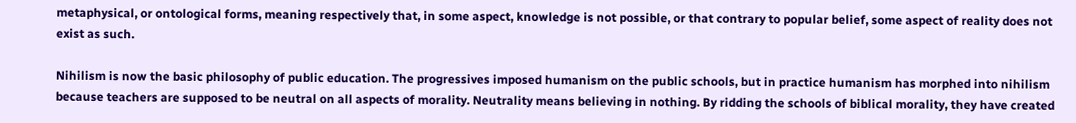metaphysical, or ontological forms, meaning respectively that, in some aspect, knowledge is not possible, or that contrary to popular belief, some aspect of reality does not exist as such.

Nihilism is now the basic philosophy of public education. The progressives imposed humanism on the public schools, but in practice humanism has morphed into nihilism because teachers are supposed to be neutral on all aspects of morality. Neutrality means believing in nothing. By ridding the schools of biblical morality, they have created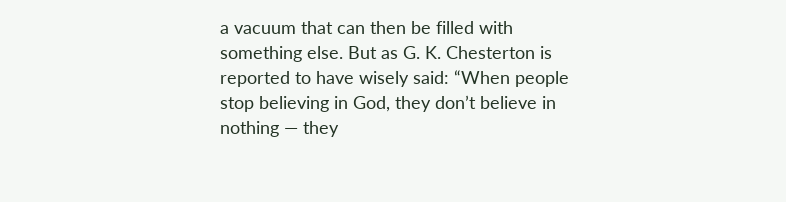a vacuum that can then be filled with something else. But as G. K. Chesterton is reported to have wisely said: “When people stop believing in God, they don’t believe in nothing — they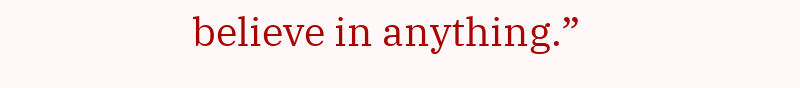believe in anything.”